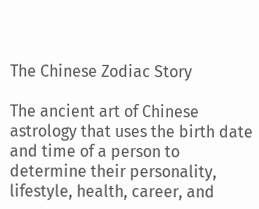The Chinese Zodiac Story

The ancient art of Chinese astrology that uses the birth date and time of a person to determine their personality, lifestyle, health, career, and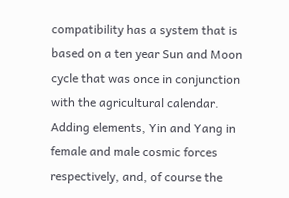compatibility has a system that is based on a ten year Sun and Moon cycle that was once in conjunction with the agricultural calendar. Adding elements, Yin and Yang in female and male cosmic forces respectively, and, of course the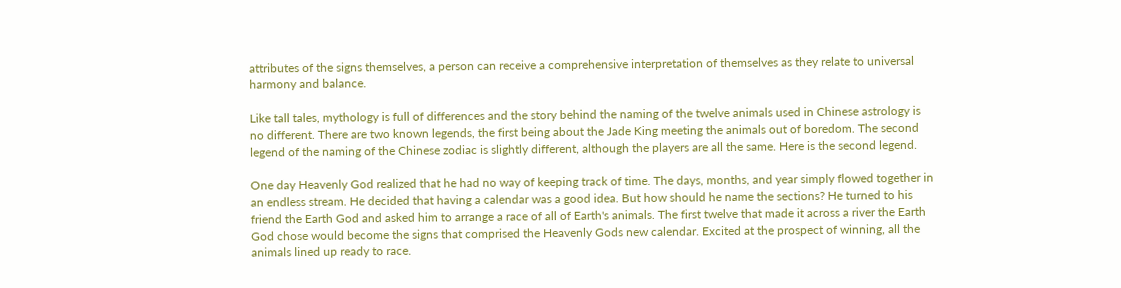attributes of the signs themselves, a person can receive a comprehensive interpretation of themselves as they relate to universal harmony and balance.

Like tall tales, mythology is full of differences and the story behind the naming of the twelve animals used in Chinese astrology is no different. There are two known legends, the first being about the Jade King meeting the animals out of boredom. The second legend of the naming of the Chinese zodiac is slightly different, although the players are all the same. Here is the second legend.

One day Heavenly God realized that he had no way of keeping track of time. The days, months, and year simply flowed together in an endless stream. He decided that having a calendar was a good idea. But how should he name the sections? He turned to his friend the Earth God and asked him to arrange a race of all of Earth's animals. The first twelve that made it across a river the Earth God chose would become the signs that comprised the Heavenly Gods new calendar. Excited at the prospect of winning, all the animals lined up ready to race.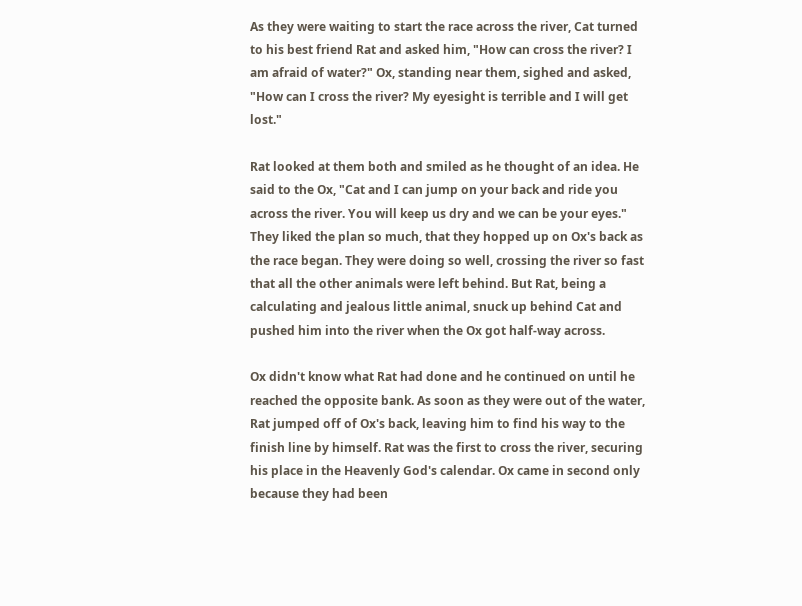As they were waiting to start the race across the river, Cat turned to his best friend Rat and asked him, "How can cross the river? I am afraid of water?" Ox, standing near them, sighed and asked, "How can I cross the river? My eyesight is terrible and I will get lost."

Rat looked at them both and smiled as he thought of an idea. He said to the Ox, "Cat and I can jump on your back and ride you across the river. You will keep us dry and we can be your eyes." They liked the plan so much, that they hopped up on Ox's back as the race began. They were doing so well, crossing the river so fast that all the other animals were left behind. But Rat, being a calculating and jealous little animal, snuck up behind Cat and pushed him into the river when the Ox got half-way across.

Ox didn't know what Rat had done and he continued on until he reached the opposite bank. As soon as they were out of the water, Rat jumped off of Ox's back, leaving him to find his way to the finish line by himself. Rat was the first to cross the river, securing his place in the Heavenly God's calendar. Ox came in second only because they had been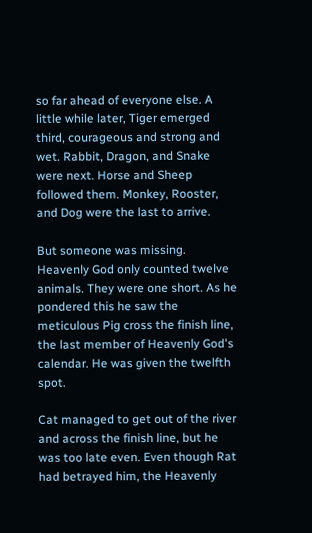so far ahead of everyone else. A little while later, Tiger emerged third, courageous and strong and wet. Rabbit, Dragon, and Snake were next. Horse and Sheep followed them. Monkey, Rooster, and Dog were the last to arrive.

But someone was missing. Heavenly God only counted twelve animals. They were one short. As he pondered this he saw the meticulous Pig cross the finish line, the last member of Heavenly God's calendar. He was given the twelfth spot.

Cat managed to get out of the river and across the finish line, but he was too late even. Even though Rat had betrayed him, the Heavenly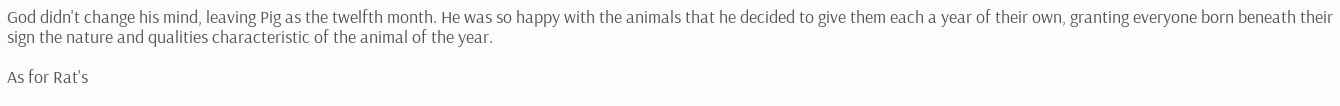God didn't change his mind, leaving Pig as the twelfth month. He was so happy with the animals that he decided to give them each a year of their own, granting everyone born beneath their sign the nature and qualities characteristic of the animal of the year.

As for Rat's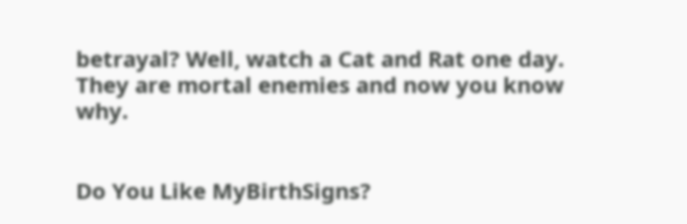betrayal? Well, watch a Cat and Rat one day. They are mortal enemies and now you know why.


Do You Like MyBirthSigns?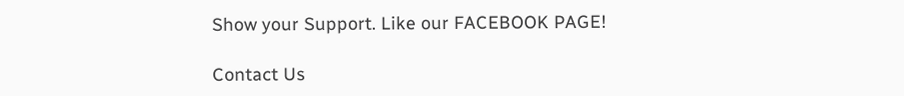Show your Support. Like our FACEBOOK PAGE!

Contact Us